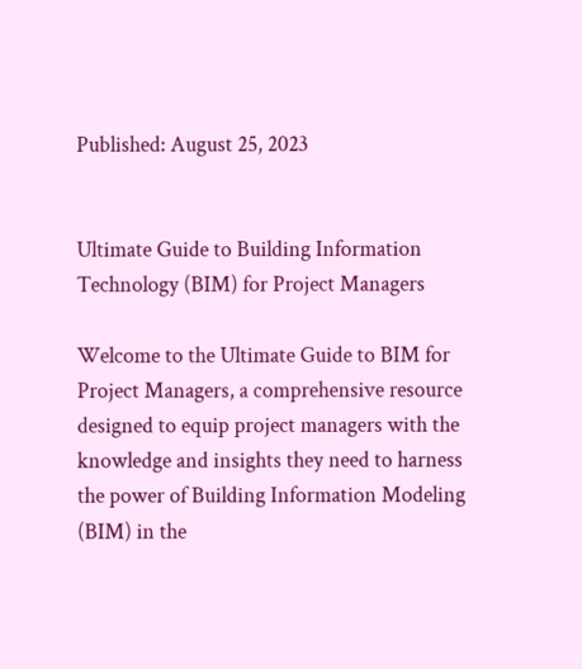Published: August 25, 2023


Ultimate Guide to Building Information Technology (BIM) for Project Managers

Welcome to the Ultimate Guide to BIM for Project Managers, a comprehensive resource designed to equip project managers with the knowledge and insights they need to harness the power of Building Information Modeling (BIM) in the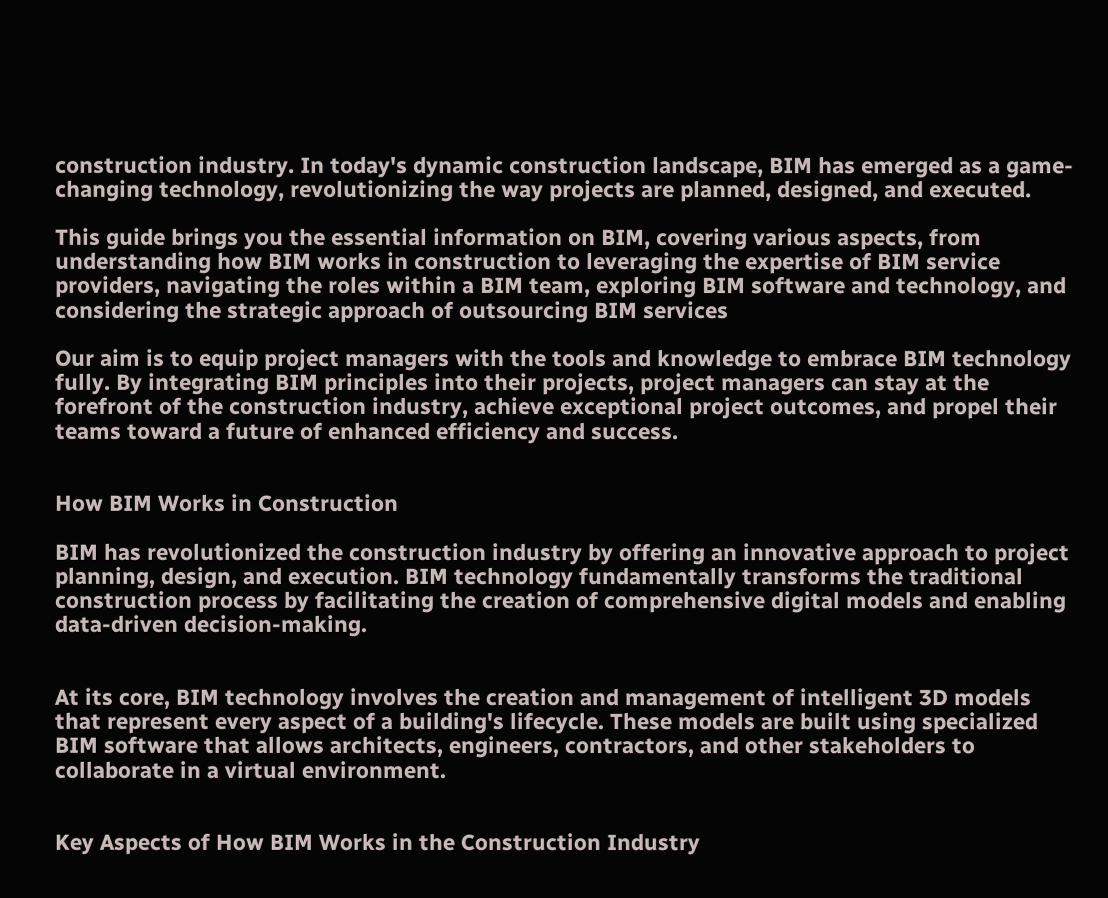construction industry. In today's dynamic construction landscape, BIM has emerged as a game-changing technology, revolutionizing the way projects are planned, designed, and executed.

This guide brings you the essential information on BIM, covering various aspects, from understanding how BIM works in construction to leveraging the expertise of BIM service providers, navigating the roles within a BIM team, exploring BIM software and technology, and considering the strategic approach of outsourcing BIM services

Our aim is to equip project managers with the tools and knowledge to embrace BIM technology fully. By integrating BIM principles into their projects, project managers can stay at the forefront of the construction industry, achieve exceptional project outcomes, and propel their teams toward a future of enhanced efficiency and success.


How BIM Works in Construction

BIM has revolutionized the construction industry by offering an innovative approach to project planning, design, and execution. BIM technology fundamentally transforms the traditional construction process by facilitating the creation of comprehensive digital models and enabling data-driven decision-making.


At its core, BIM technology involves the creation and management of intelligent 3D models that represent every aspect of a building's lifecycle. These models are built using specialized BIM software that allows architects, engineers, contractors, and other stakeholders to collaborate in a virtual environment.


Key Aspects of How BIM Works in the Construction Industry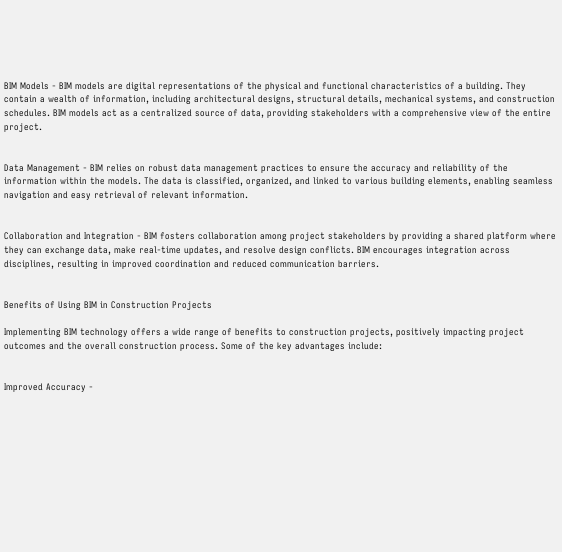BIM Models - BIM models are digital representations of the physical and functional characteristics of a building. They contain a wealth of information, including architectural designs, structural details, mechanical systems, and construction schedules. BIM models act as a centralized source of data, providing stakeholders with a comprehensive view of the entire project.


Data Management - BIM relies on robust data management practices to ensure the accuracy and reliability of the information within the models. The data is classified, organized, and linked to various building elements, enabling seamless navigation and easy retrieval of relevant information.


Collaboration and Integration - BIM fosters collaboration among project stakeholders by providing a shared platform where they can exchange data, make real-time updates, and resolve design conflicts. BIM encourages integration across disciplines, resulting in improved coordination and reduced communication barriers.


Benefits of Using BIM in Construction Projects

Implementing BIM technology offers a wide range of benefits to construction projects, positively impacting project outcomes and the overall construction process. Some of the key advantages include:


Improved Accuracy -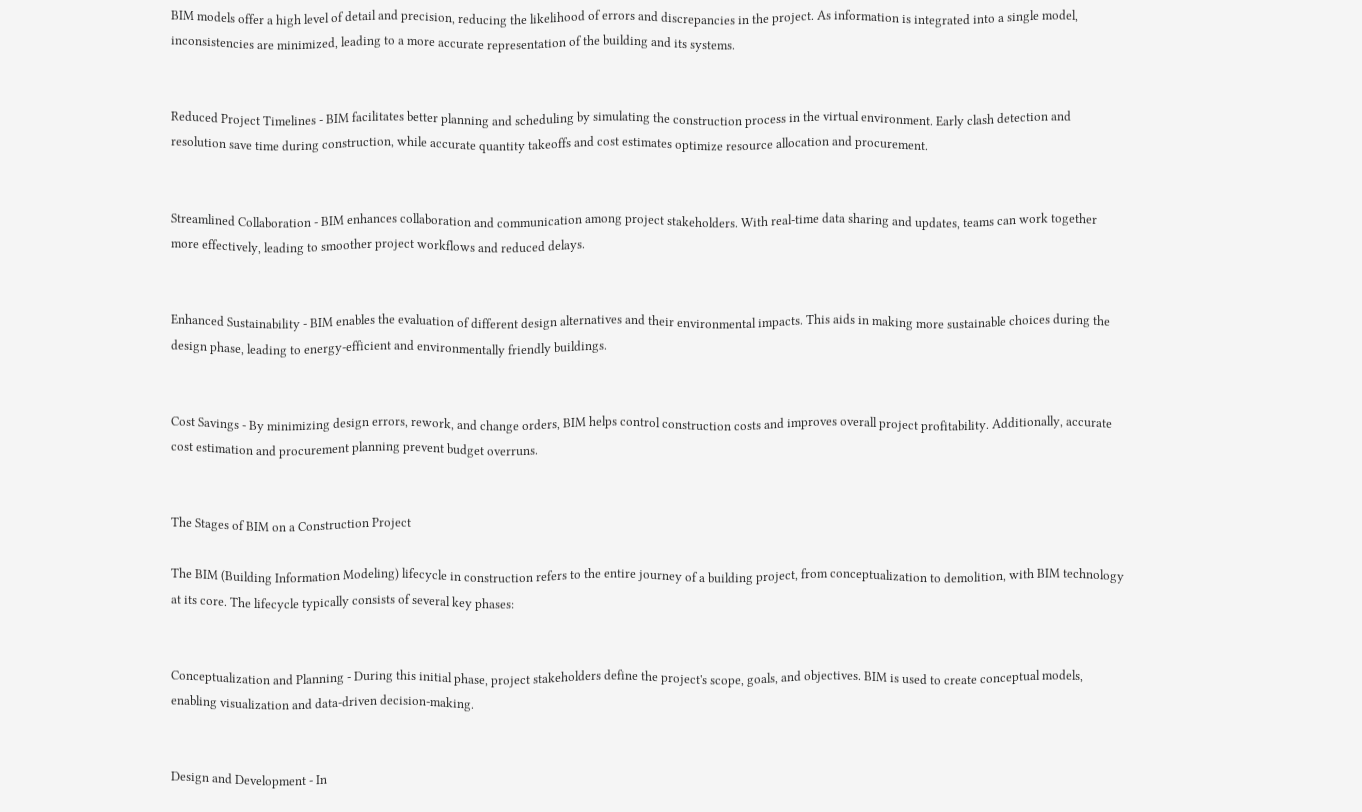BIM models offer a high level of detail and precision, reducing the likelihood of errors and discrepancies in the project. As information is integrated into a single model, inconsistencies are minimized, leading to a more accurate representation of the building and its systems.


Reduced Project Timelines - BIM facilitates better planning and scheduling by simulating the construction process in the virtual environment. Early clash detection and resolution save time during construction, while accurate quantity takeoffs and cost estimates optimize resource allocation and procurement.


Streamlined Collaboration - BIM enhances collaboration and communication among project stakeholders. With real-time data sharing and updates, teams can work together more effectively, leading to smoother project workflows and reduced delays.


Enhanced Sustainability - BIM enables the evaluation of different design alternatives and their environmental impacts. This aids in making more sustainable choices during the design phase, leading to energy-efficient and environmentally friendly buildings.


Cost Savings - By minimizing design errors, rework, and change orders, BIM helps control construction costs and improves overall project profitability. Additionally, accurate cost estimation and procurement planning prevent budget overruns.


The Stages of BIM on a Construction Project

The BIM (Building Information Modeling) lifecycle in construction refers to the entire journey of a building project, from conceptualization to demolition, with BIM technology at its core. The lifecycle typically consists of several key phases:


Conceptualization and Planning - During this initial phase, project stakeholders define the project's scope, goals, and objectives. BIM is used to create conceptual models, enabling visualization and data-driven decision-making.


Design and Development - In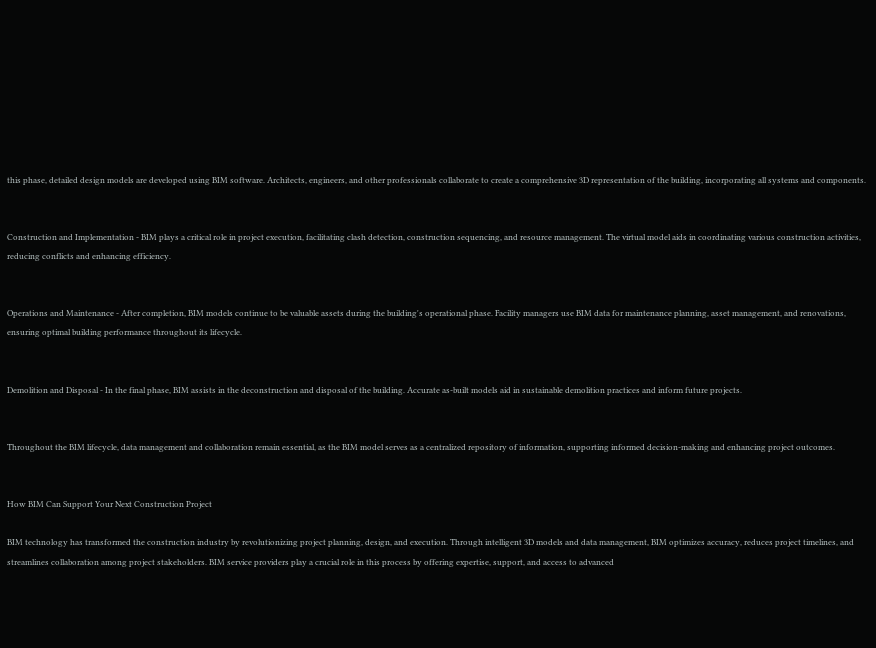this phase, detailed design models are developed using BIM software. Architects, engineers, and other professionals collaborate to create a comprehensive 3D representation of the building, incorporating all systems and components.


Construction and Implementation - BIM plays a critical role in project execution, facilitating clash detection, construction sequencing, and resource management. The virtual model aids in coordinating various construction activities, reducing conflicts and enhancing efficiency.


Operations and Maintenance - After completion, BIM models continue to be valuable assets during the building's operational phase. Facility managers use BIM data for maintenance planning, asset management, and renovations, ensuring optimal building performance throughout its lifecycle.


Demolition and Disposal - In the final phase, BIM assists in the deconstruction and disposal of the building. Accurate as-built models aid in sustainable demolition practices and inform future projects.


Throughout the BIM lifecycle, data management and collaboration remain essential, as the BIM model serves as a centralized repository of information, supporting informed decision-making and enhancing project outcomes.


How BIM Can Support Your Next Construction Project

BIM technology has transformed the construction industry by revolutionizing project planning, design, and execution. Through intelligent 3D models and data management, BIM optimizes accuracy, reduces project timelines, and streamlines collaboration among project stakeholders. BIM service providers play a crucial role in this process by offering expertise, support, and access to advanced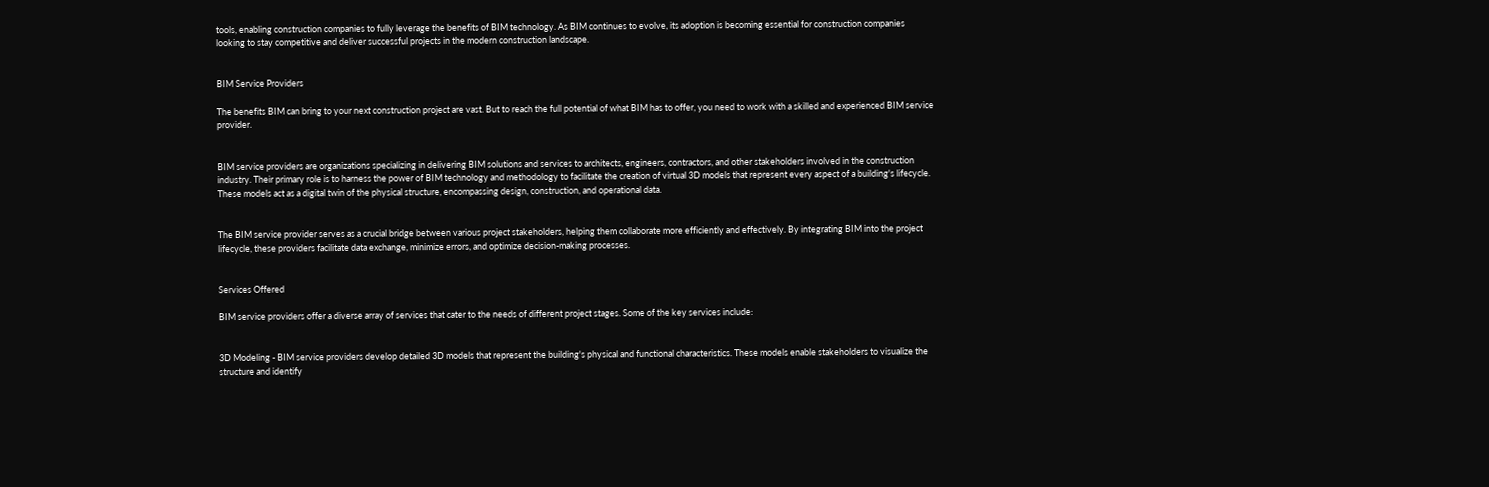tools, enabling construction companies to fully leverage the benefits of BIM technology. As BIM continues to evolve, its adoption is becoming essential for construction companies looking to stay competitive and deliver successful projects in the modern construction landscape.


BIM Service Providers

The benefits BIM can bring to your next construction project are vast. But to reach the full potential of what BIM has to offer, you need to work with a skilled and experienced BIM service provider.


BIM service providers are organizations specializing in delivering BIM solutions and services to architects, engineers, contractors, and other stakeholders involved in the construction industry. Their primary role is to harness the power of BIM technology and methodology to facilitate the creation of virtual 3D models that represent every aspect of a building's lifecycle. These models act as a digital twin of the physical structure, encompassing design, construction, and operational data.


The BIM service provider serves as a crucial bridge between various project stakeholders, helping them collaborate more efficiently and effectively. By integrating BIM into the project lifecycle, these providers facilitate data exchange, minimize errors, and optimize decision-making processes.


Services Offered

BIM service providers offer a diverse array of services that cater to the needs of different project stages. Some of the key services include:


3D Modeling - BIM service providers develop detailed 3D models that represent the building's physical and functional characteristics. These models enable stakeholders to visualize the structure and identify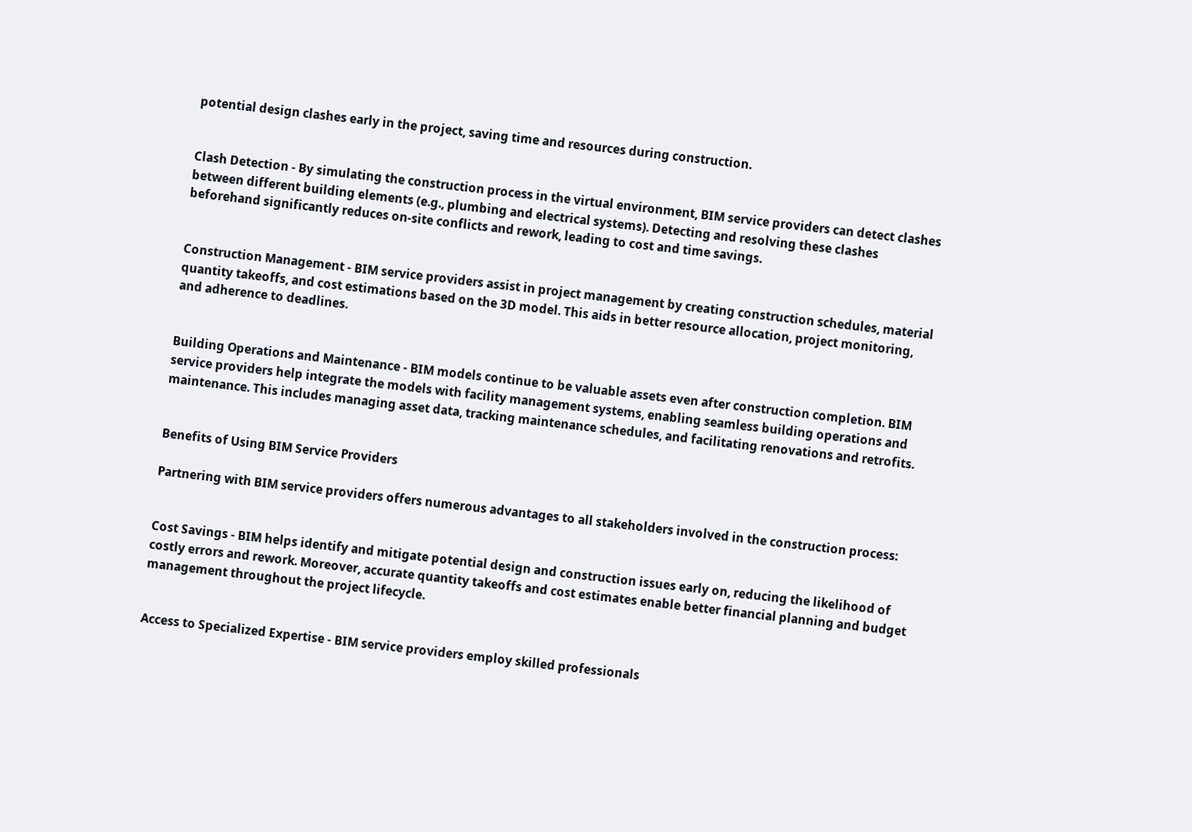potential design clashes early in the project, saving time and resources during construction.


Clash Detection - By simulating the construction process in the virtual environment, BIM service providers can detect clashes between different building elements (e.g., plumbing and electrical systems). Detecting and resolving these clashes beforehand significantly reduces on-site conflicts and rework, leading to cost and time savings.


Construction Management - BIM service providers assist in project management by creating construction schedules, material quantity takeoffs, and cost estimations based on the 3D model. This aids in better resource allocation, project monitoring, and adherence to deadlines.


Building Operations and Maintenance - BIM models continue to be valuable assets even after construction completion. BIM service providers help integrate the models with facility management systems, enabling seamless building operations and maintenance. This includes managing asset data, tracking maintenance schedules, and facilitating renovations and retrofits.


Benefits of Using BIM Service Providers

Partnering with BIM service providers offers numerous advantages to all stakeholders involved in the construction process:


Cost Savings - BIM helps identify and mitigate potential design and construction issues early on, reducing the likelihood of costly errors and rework. Moreover, accurate quantity takeoffs and cost estimates enable better financial planning and budget management throughout the project lifecycle.


Access to Specialized Expertise - BIM service providers employ skilled professionals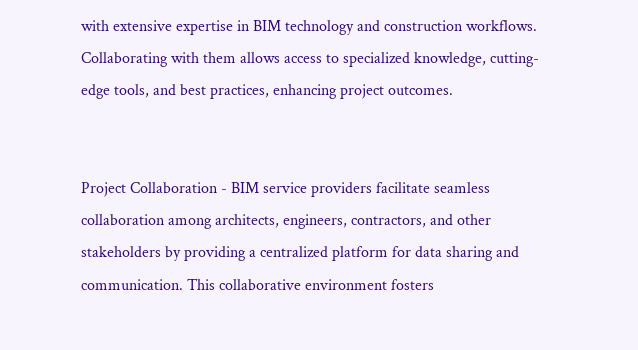with extensive expertise in BIM technology and construction workflows. Collaborating with them allows access to specialized knowledge, cutting-edge tools, and best practices, enhancing project outcomes.


Project Collaboration - BIM service providers facilitate seamless collaboration among architects, engineers, contractors, and other stakeholders by providing a centralized platform for data sharing and communication. This collaborative environment fosters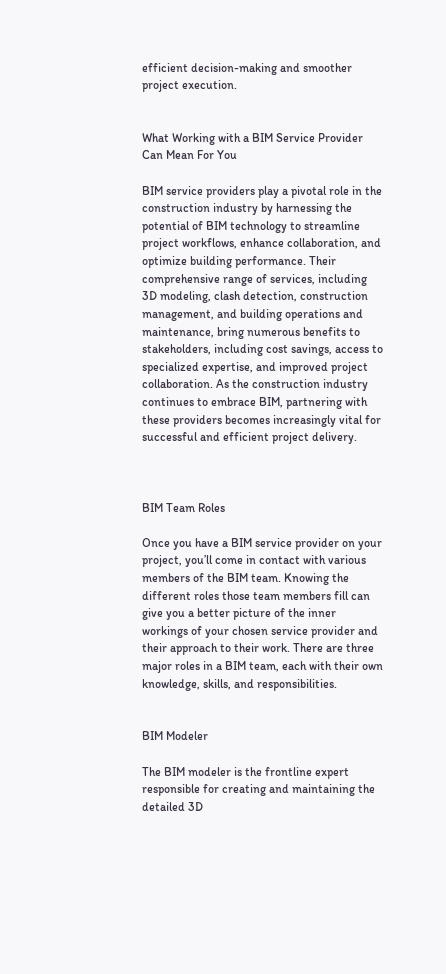efficient decision-making and smoother project execution.


What Working with a BIM Service Provider Can Mean For You

BIM service providers play a pivotal role in the construction industry by harnessing the potential of BIM technology to streamline project workflows, enhance collaboration, and optimize building performance. Their comprehensive range of services, including 3D modeling, clash detection, construction management, and building operations and maintenance, bring numerous benefits to stakeholders, including cost savings, access to specialized expertise, and improved project collaboration. As the construction industry continues to embrace BIM, partnering with these providers becomes increasingly vital for successful and efficient project delivery.



BIM Team Roles

Once you have a BIM service provider on your project, you’ll come in contact with various members of the BIM team. Knowing the different roles those team members fill can give you a better picture of the inner workings of your chosen service provider and their approach to their work. There are three major roles in a BIM team, each with their own knowledge, skills, and responsibilities.


BIM Modeler

The BIM modeler is the frontline expert responsible for creating and maintaining the detailed 3D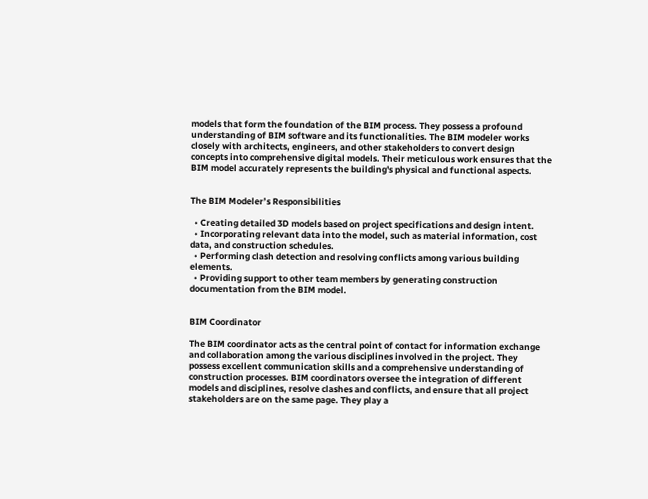models that form the foundation of the BIM process. They possess a profound understanding of BIM software and its functionalities. The BIM modeler works closely with architects, engineers, and other stakeholders to convert design concepts into comprehensive digital models. Their meticulous work ensures that the BIM model accurately represents the building's physical and functional aspects.


The BIM Modeler’s Responsibilities

  • Creating detailed 3D models based on project specifications and design intent.
  • Incorporating relevant data into the model, such as material information, cost data, and construction schedules.
  • Performing clash detection and resolving conflicts among various building elements.
  • Providing support to other team members by generating construction documentation from the BIM model.


BIM Coordinator

The BIM coordinator acts as the central point of contact for information exchange and collaboration among the various disciplines involved in the project. They possess excellent communication skills and a comprehensive understanding of construction processes. BIM coordinators oversee the integration of different models and disciplines, resolve clashes and conflicts, and ensure that all project stakeholders are on the same page. They play a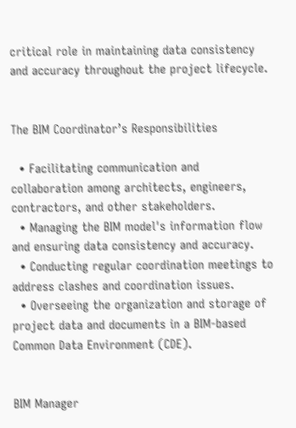critical role in maintaining data consistency and accuracy throughout the project lifecycle.


The BIM Coordinator’s Responsibilities

  • Facilitating communication and collaboration among architects, engineers, contractors, and other stakeholders.
  • Managing the BIM model's information flow and ensuring data consistency and accuracy.
  • Conducting regular coordination meetings to address clashes and coordination issues.
  • Overseeing the organization and storage of project data and documents in a BIM-based Common Data Environment (CDE).


BIM Manager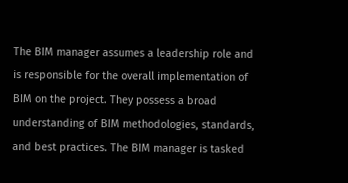The BIM manager assumes a leadership role and is responsible for the overall implementation of BIM on the project. They possess a broad understanding of BIM methodologies, standards, and best practices. The BIM manager is tasked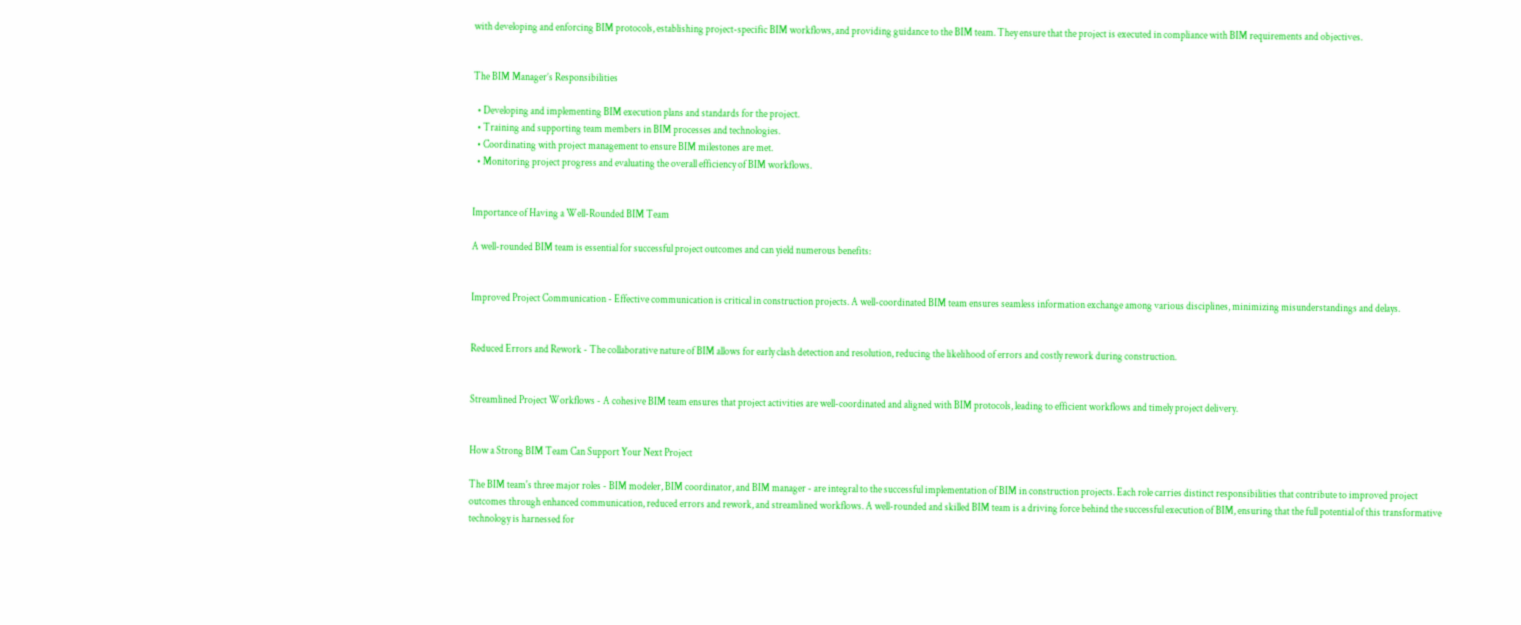with developing and enforcing BIM protocols, establishing project-specific BIM workflows, and providing guidance to the BIM team. They ensure that the project is executed in compliance with BIM requirements and objectives.


The BIM Manager’s Responsibilities

  • Developing and implementing BIM execution plans and standards for the project.
  • Training and supporting team members in BIM processes and technologies.
  • Coordinating with project management to ensure BIM milestones are met.
  • Monitoring project progress and evaluating the overall efficiency of BIM workflows.


Importance of Having a Well-Rounded BIM Team

A well-rounded BIM team is essential for successful project outcomes and can yield numerous benefits:


Improved Project Communication - Effective communication is critical in construction projects. A well-coordinated BIM team ensures seamless information exchange among various disciplines, minimizing misunderstandings and delays.


Reduced Errors and Rework - The collaborative nature of BIM allows for early clash detection and resolution, reducing the likelihood of errors and costly rework during construction.


Streamlined Project Workflows - A cohesive BIM team ensures that project activities are well-coordinated and aligned with BIM protocols, leading to efficient workflows and timely project delivery.


How a Strong BIM Team Can Support Your Next Project

The BIM team's three major roles - BIM modeler, BIM coordinator, and BIM manager - are integral to the successful implementation of BIM in construction projects. Each role carries distinct responsibilities that contribute to improved project outcomes through enhanced communication, reduced errors and rework, and streamlined workflows. A well-rounded and skilled BIM team is a driving force behind the successful execution of BIM, ensuring that the full potential of this transformative technology is harnessed for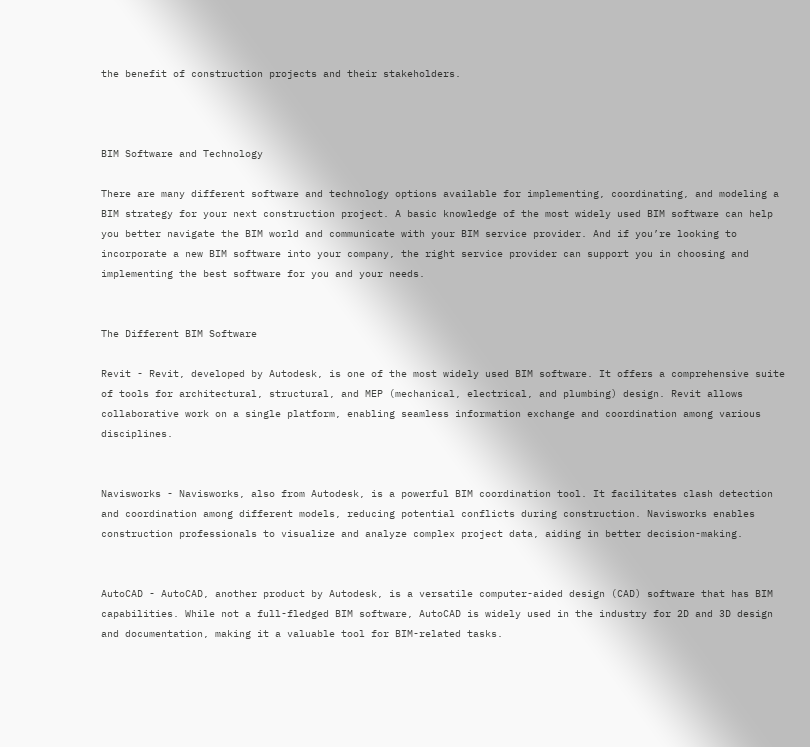the benefit of construction projects and their stakeholders.



BIM Software and Technology

There are many different software and technology options available for implementing, coordinating, and modeling a BIM strategy for your next construction project. A basic knowledge of the most widely used BIM software can help you better navigate the BIM world and communicate with your BIM service provider. And if you’re looking to incorporate a new BIM software into your company, the right service provider can support you in choosing and implementing the best software for you and your needs.


The Different BIM Software

Revit - Revit, developed by Autodesk, is one of the most widely used BIM software. It offers a comprehensive suite of tools for architectural, structural, and MEP (mechanical, electrical, and plumbing) design. Revit allows collaborative work on a single platform, enabling seamless information exchange and coordination among various disciplines.


Navisworks - Navisworks, also from Autodesk, is a powerful BIM coordination tool. It facilitates clash detection and coordination among different models, reducing potential conflicts during construction. Navisworks enables construction professionals to visualize and analyze complex project data, aiding in better decision-making.


AutoCAD - AutoCAD, another product by Autodesk, is a versatile computer-aided design (CAD) software that has BIM capabilities. While not a full-fledged BIM software, AutoCAD is widely used in the industry for 2D and 3D design and documentation, making it a valuable tool for BIM-related tasks.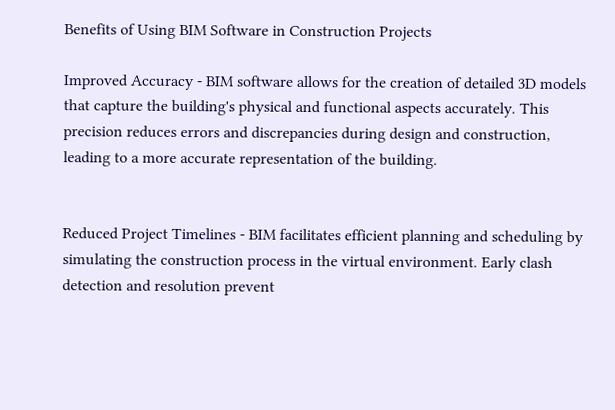Benefits of Using BIM Software in Construction Projects

Improved Accuracy - BIM software allows for the creation of detailed 3D models that capture the building's physical and functional aspects accurately. This precision reduces errors and discrepancies during design and construction, leading to a more accurate representation of the building.


Reduced Project Timelines - BIM facilitates efficient planning and scheduling by simulating the construction process in the virtual environment. Early clash detection and resolution prevent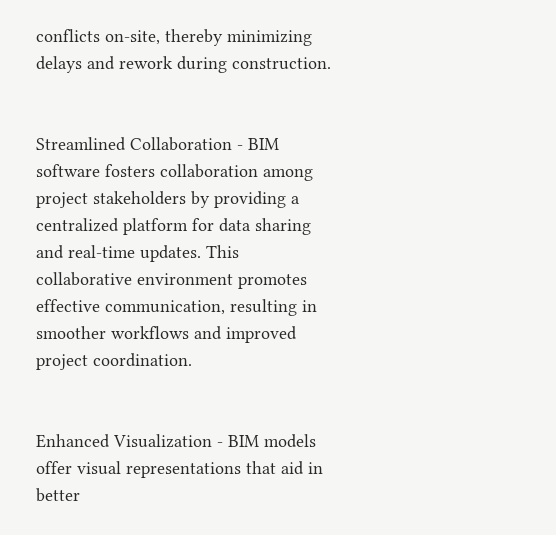conflicts on-site, thereby minimizing delays and rework during construction.


Streamlined Collaboration - BIM software fosters collaboration among project stakeholders by providing a centralized platform for data sharing and real-time updates. This collaborative environment promotes effective communication, resulting in smoother workflows and improved project coordination.


Enhanced Visualization - BIM models offer visual representations that aid in better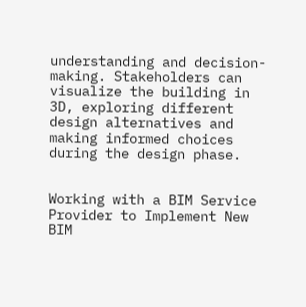understanding and decision-making. Stakeholders can visualize the building in 3D, exploring different design alternatives and making informed choices during the design phase.


Working with a BIM Service Provider to Implement New BIM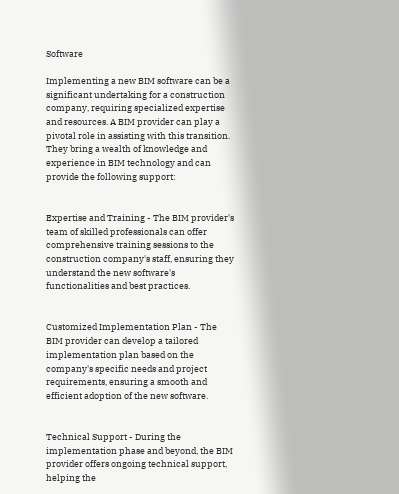Software

Implementing a new BIM software can be a significant undertaking for a construction company, requiring specialized expertise and resources. A BIM provider can play a pivotal role in assisting with this transition. They bring a wealth of knowledge and experience in BIM technology and can provide the following support:


Expertise and Training - The BIM provider's team of skilled professionals can offer comprehensive training sessions to the construction company's staff, ensuring they understand the new software's functionalities and best practices.


Customized Implementation Plan - The BIM provider can develop a tailored implementation plan based on the company's specific needs and project requirements, ensuring a smooth and efficient adoption of the new software.


Technical Support - During the implementation phase and beyond, the BIM provider offers ongoing technical support, helping the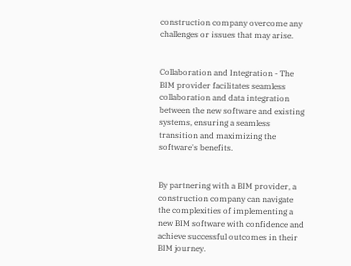construction company overcome any challenges or issues that may arise.


Collaboration and Integration - The BIM provider facilitates seamless collaboration and data integration between the new software and existing systems, ensuring a seamless transition and maximizing the software's benefits.


By partnering with a BIM provider, a construction company can navigate the complexities of implementing a new BIM software with confidence and achieve successful outcomes in their BIM journey.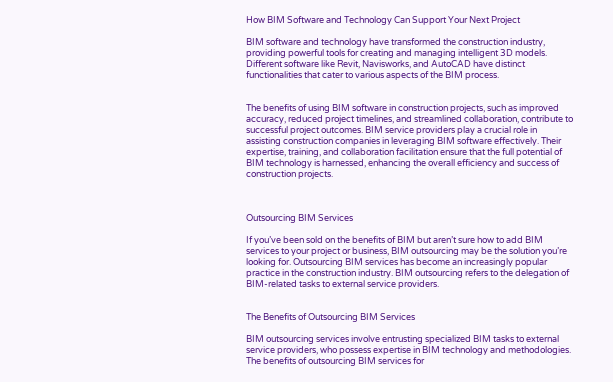How BIM Software and Technology Can Support Your Next Project

BIM software and technology have transformed the construction industry, providing powerful tools for creating and managing intelligent 3D models. Different software like Revit, Navisworks, and AutoCAD have distinct functionalities that cater to various aspects of the BIM process.


The benefits of using BIM software in construction projects, such as improved accuracy, reduced project timelines, and streamlined collaboration, contribute to successful project outcomes. BIM service providers play a crucial role in assisting construction companies in leveraging BIM software effectively. Their expertise, training, and collaboration facilitation ensure that the full potential of BIM technology is harnessed, enhancing the overall efficiency and success of construction projects.



Outsourcing BIM Services

If you’ve been sold on the benefits of BIM but aren’t sure how to add BIM services to your project or business, BIM outsourcing may be the solution you’re looking for. Outsourcing BIM services has become an increasingly popular practice in the construction industry. BIM outsourcing refers to the delegation of BIM-related tasks to external service providers.


The Benefits of Outsourcing BIM Services

BIM outsourcing services involve entrusting specialized BIM tasks to external service providers, who possess expertise in BIM technology and methodologies. The benefits of outsourcing BIM services for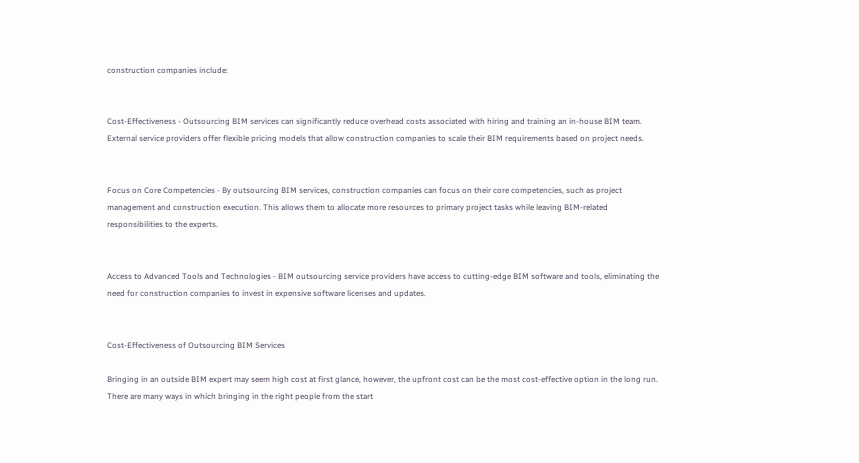construction companies include:


Cost-Effectiveness - Outsourcing BIM services can significantly reduce overhead costs associated with hiring and training an in-house BIM team. External service providers offer flexible pricing models that allow construction companies to scale their BIM requirements based on project needs.


Focus on Core Competencies - By outsourcing BIM services, construction companies can focus on their core competencies, such as project management and construction execution. This allows them to allocate more resources to primary project tasks while leaving BIM-related responsibilities to the experts.


Access to Advanced Tools and Technologies - BIM outsourcing service providers have access to cutting-edge BIM software and tools, eliminating the need for construction companies to invest in expensive software licenses and updates.


Cost-Effectiveness of Outsourcing BIM Services

Bringing in an outside BIM expert may seem high cost at first glance, however, the upfront cost can be the most cost-effective option in the long run. There are many ways in which bringing in the right people from the start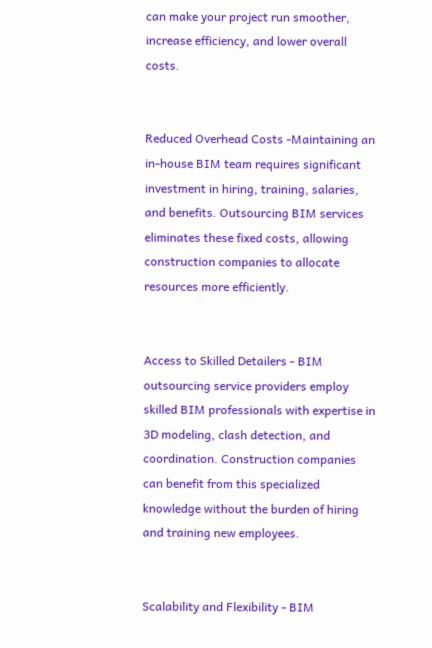can make your project run smoother, increase efficiency, and lower overall costs.


Reduced Overhead Costs -Maintaining an in-house BIM team requires significant investment in hiring, training, salaries, and benefits. Outsourcing BIM services eliminates these fixed costs, allowing construction companies to allocate resources more efficiently.


Access to Skilled Detailers - BIM outsourcing service providers employ skilled BIM professionals with expertise in 3D modeling, clash detection, and coordination. Construction companies can benefit from this specialized knowledge without the burden of hiring and training new employees.


Scalability and Flexibility - BIM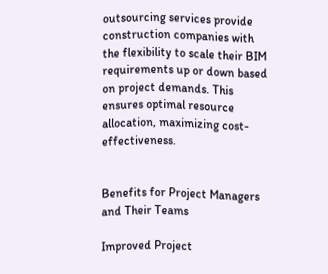outsourcing services provide construction companies with the flexibility to scale their BIM requirements up or down based on project demands. This ensures optimal resource allocation, maximizing cost-effectiveness.


Benefits for Project Managers and Their Teams

Improved Project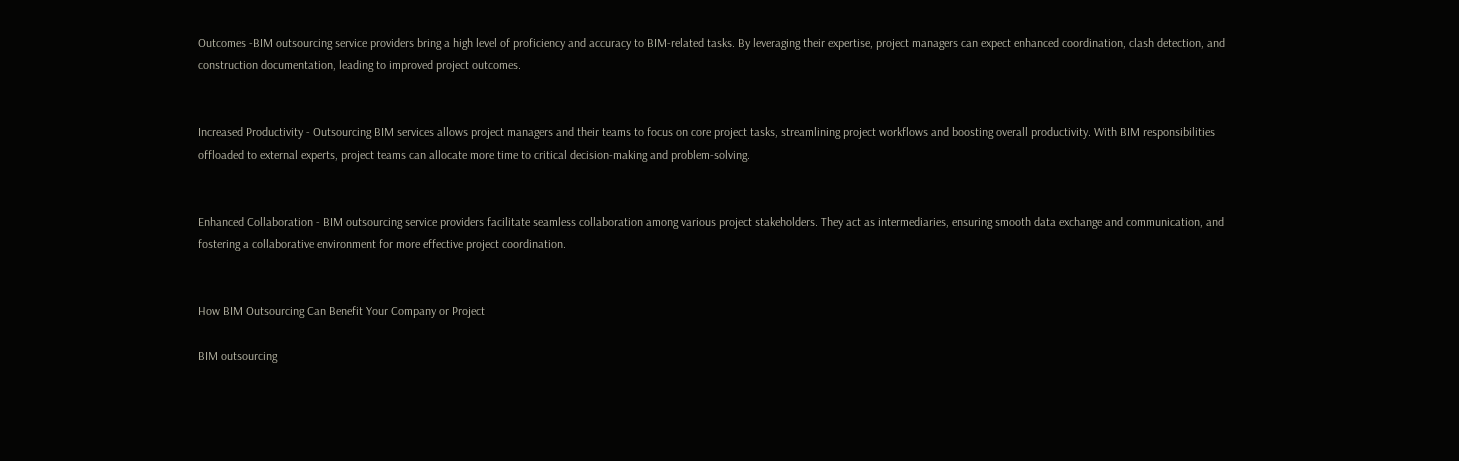Outcomes -BIM outsourcing service providers bring a high level of proficiency and accuracy to BIM-related tasks. By leveraging their expertise, project managers can expect enhanced coordination, clash detection, and construction documentation, leading to improved project outcomes.


Increased Productivity - Outsourcing BIM services allows project managers and their teams to focus on core project tasks, streamlining project workflows and boosting overall productivity. With BIM responsibilities offloaded to external experts, project teams can allocate more time to critical decision-making and problem-solving.


Enhanced Collaboration - BIM outsourcing service providers facilitate seamless collaboration among various project stakeholders. They act as intermediaries, ensuring smooth data exchange and communication, and fostering a collaborative environment for more effective project coordination.


How BIM Outsourcing Can Benefit Your Company or Project

BIM outsourcing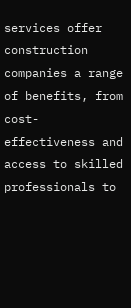services offer construction companies a range of benefits, from cost-effectiveness and access to skilled professionals to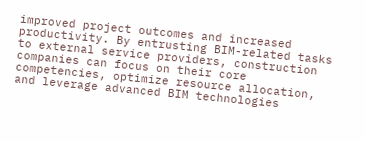improved project outcomes and increased productivity. By entrusting BIM-related tasks to external service providers, construction companies can focus on their core competencies, optimize resource allocation, and leverage advanced BIM technologies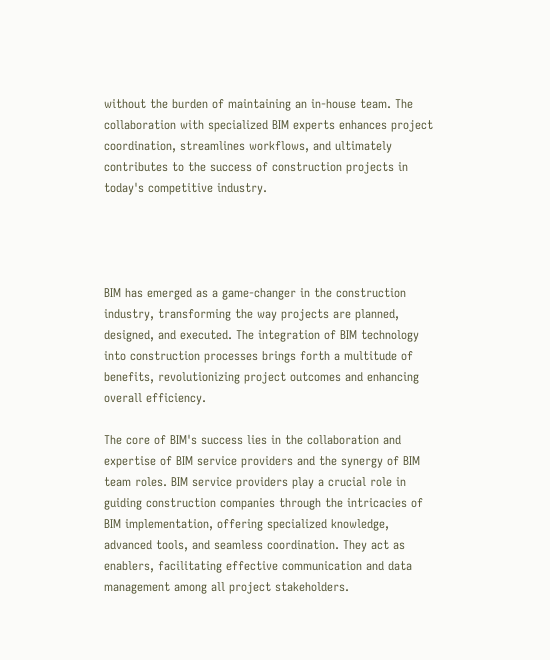without the burden of maintaining an in-house team. The collaboration with specialized BIM experts enhances project coordination, streamlines workflows, and ultimately contributes to the success of construction projects in today's competitive industry.




BIM has emerged as a game-changer in the construction industry, transforming the way projects are planned, designed, and executed. The integration of BIM technology into construction processes brings forth a multitude of benefits, revolutionizing project outcomes and enhancing overall efficiency.

The core of BIM's success lies in the collaboration and expertise of BIM service providers and the synergy of BIM team roles. BIM service providers play a crucial role in guiding construction companies through the intricacies of BIM implementation, offering specialized knowledge, advanced tools, and seamless coordination. They act as enablers, facilitating effective communication and data management among all project stakeholders.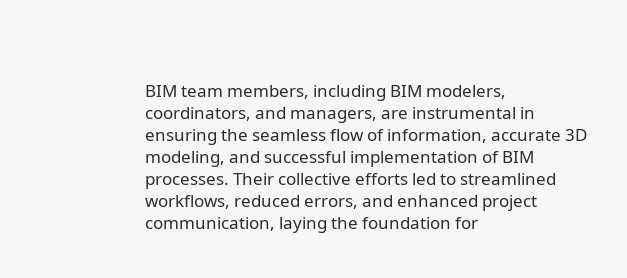BIM team members, including BIM modelers, coordinators, and managers, are instrumental in ensuring the seamless flow of information, accurate 3D modeling, and successful implementation of BIM processes. Their collective efforts led to streamlined workflows, reduced errors, and enhanced project communication, laying the foundation for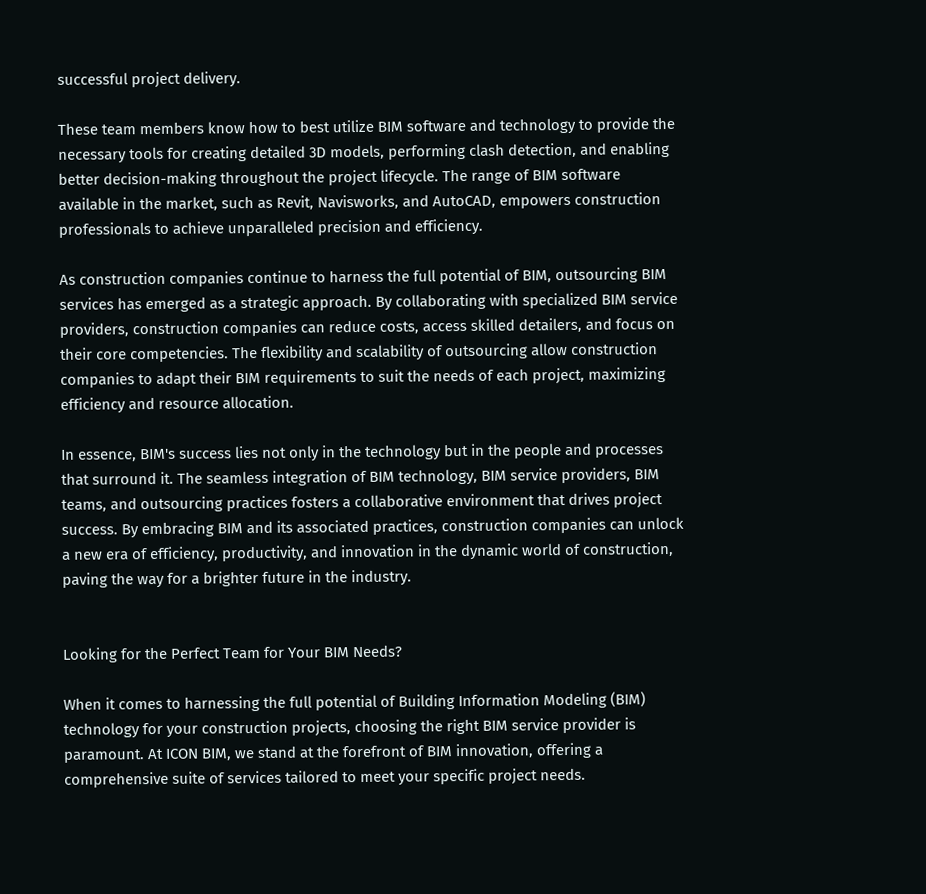successful project delivery.

These team members know how to best utilize BIM software and technology to provide the necessary tools for creating detailed 3D models, performing clash detection, and enabling better decision-making throughout the project lifecycle. The range of BIM software available in the market, such as Revit, Navisworks, and AutoCAD, empowers construction professionals to achieve unparalleled precision and efficiency.

As construction companies continue to harness the full potential of BIM, outsourcing BIM services has emerged as a strategic approach. By collaborating with specialized BIM service providers, construction companies can reduce costs, access skilled detailers, and focus on their core competencies. The flexibility and scalability of outsourcing allow construction companies to adapt their BIM requirements to suit the needs of each project, maximizing efficiency and resource allocation.

In essence, BIM's success lies not only in the technology but in the people and processes that surround it. The seamless integration of BIM technology, BIM service providers, BIM teams, and outsourcing practices fosters a collaborative environment that drives project success. By embracing BIM and its associated practices, construction companies can unlock a new era of efficiency, productivity, and innovation in the dynamic world of construction, paving the way for a brighter future in the industry.


Looking for the Perfect Team for Your BIM Needs?

When it comes to harnessing the full potential of Building Information Modeling (BIM) technology for your construction projects, choosing the right BIM service provider is paramount. At ICON BIM, we stand at the forefront of BIM innovation, offering a comprehensive suite of services tailored to meet your specific project needs.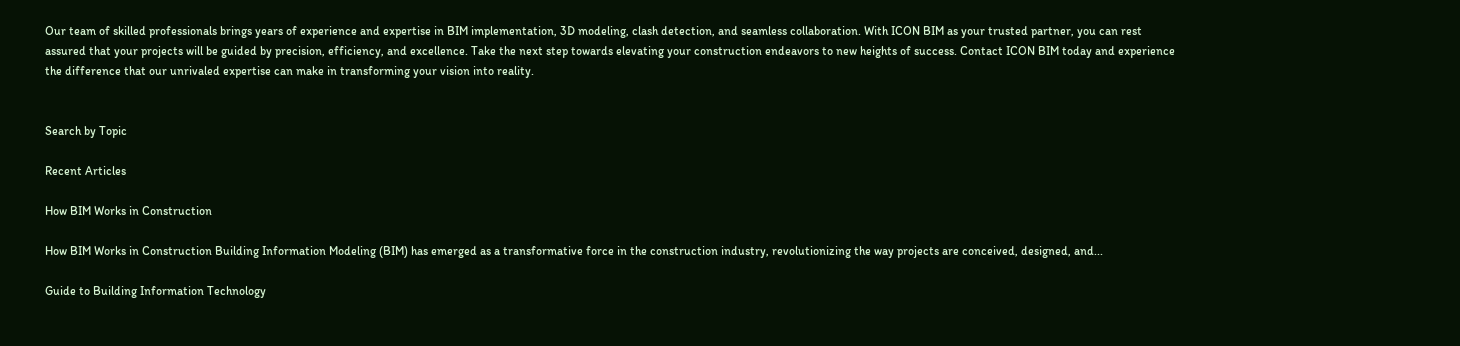Our team of skilled professionals brings years of experience and expertise in BIM implementation, 3D modeling, clash detection, and seamless collaboration. With ICON BIM as your trusted partner, you can rest assured that your projects will be guided by precision, efficiency, and excellence. Take the next step towards elevating your construction endeavors to new heights of success. Contact ICON BIM today and experience the difference that our unrivaled expertise can make in transforming your vision into reality.


Search by Topic

Recent Articles

How BIM Works in Construction

How BIM Works in Construction Building Information Modeling (BIM) has emerged as a transformative force in the construction industry, revolutionizing the way projects are conceived, designed, and...

Guide to Building Information Technology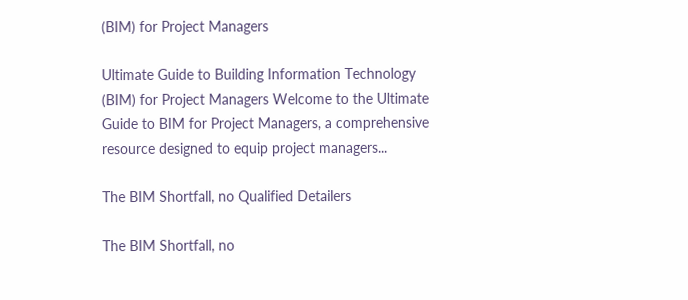(BIM) for Project Managers

Ultimate Guide to Building Information Technology (BIM) for Project Managers Welcome to the Ultimate Guide to BIM for Project Managers, a comprehensive resource designed to equip project managers...

The BIM Shortfall, no Qualified Detailers

The BIM Shortfall, no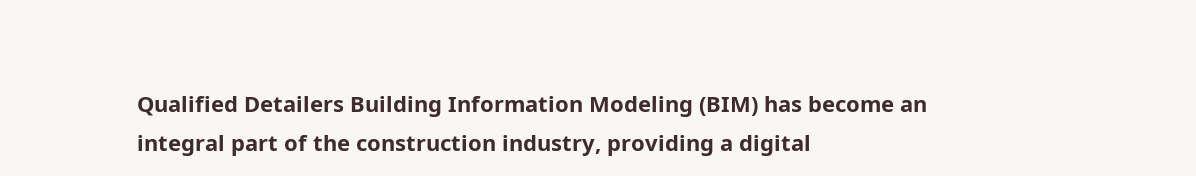Qualified Detailers Building Information Modeling (BIM) has become an integral part of the construction industry, providing a digital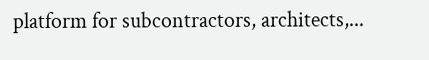platform for subcontractors, architects,...